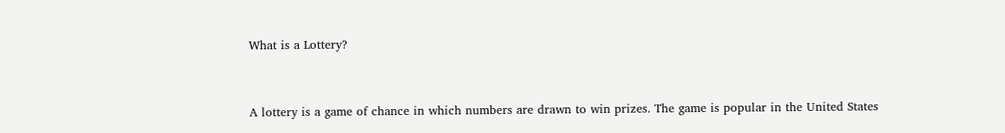What is a Lottery?


A lottery is a game of chance in which numbers are drawn to win prizes. The game is popular in the United States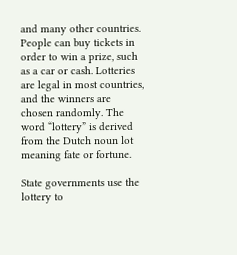and many other countries. People can buy tickets in order to win a prize, such as a car or cash. Lotteries are legal in most countries, and the winners are chosen randomly. The word “lottery” is derived from the Dutch noun lot meaning fate or fortune.

State governments use the lottery to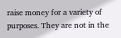raise money for a variety of purposes. They are not in the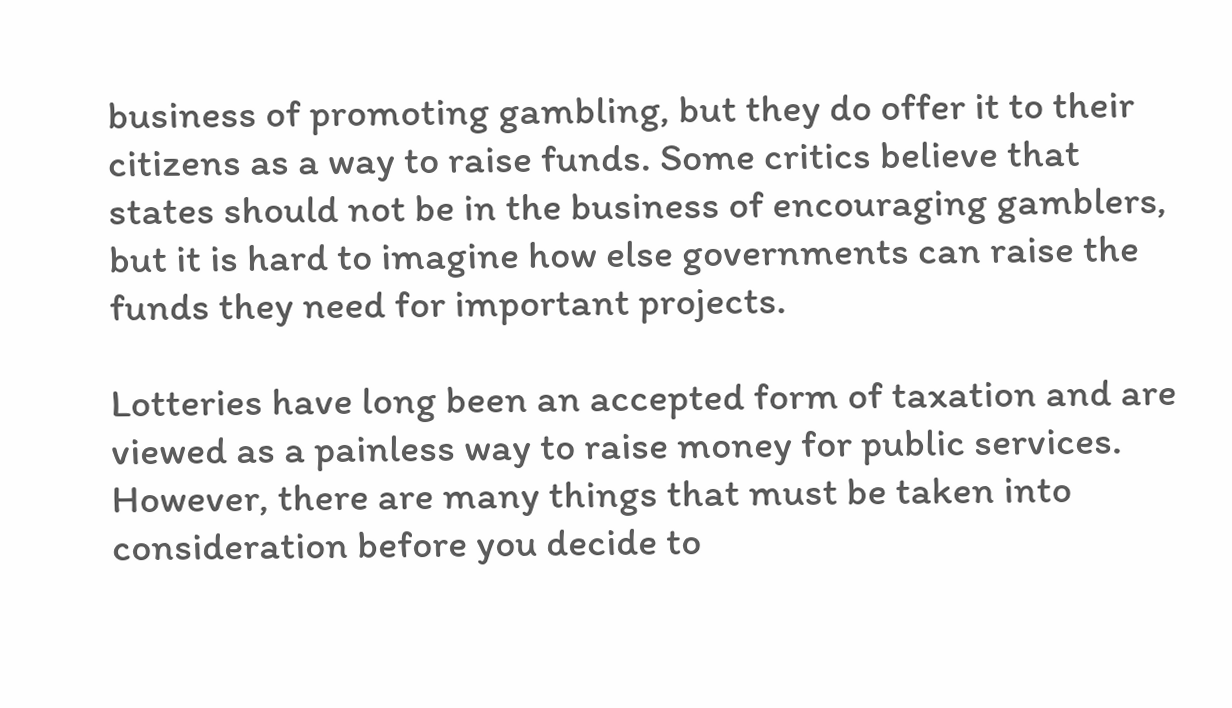business of promoting gambling, but they do offer it to their citizens as a way to raise funds. Some critics believe that states should not be in the business of encouraging gamblers, but it is hard to imagine how else governments can raise the funds they need for important projects.

Lotteries have long been an accepted form of taxation and are viewed as a painless way to raise money for public services. However, there are many things that must be taken into consideration before you decide to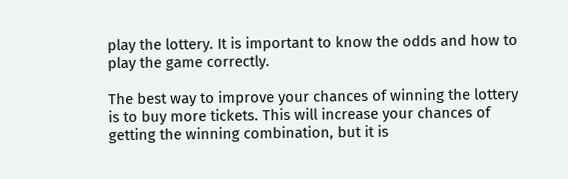play the lottery. It is important to know the odds and how to play the game correctly.

The best way to improve your chances of winning the lottery is to buy more tickets. This will increase your chances of getting the winning combination, but it is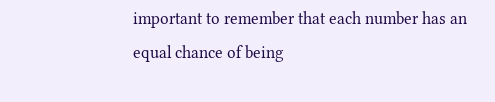important to remember that each number has an equal chance of being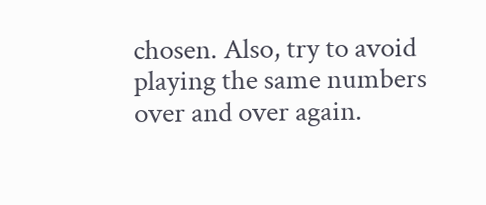chosen. Also, try to avoid playing the same numbers over and over again.